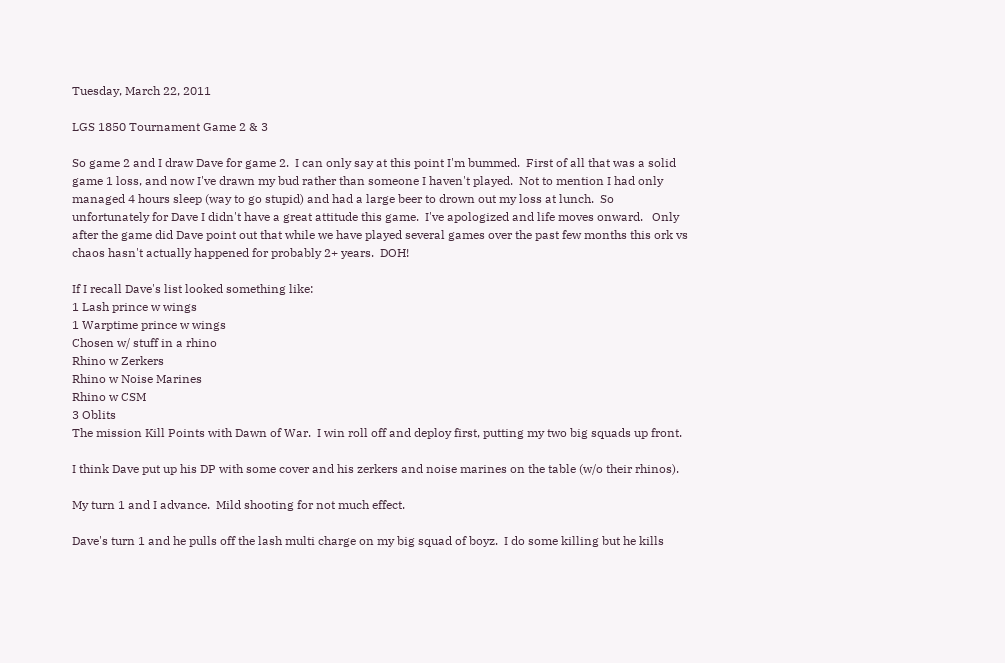Tuesday, March 22, 2011

LGS 1850 Tournament Game 2 & 3

So game 2 and I draw Dave for game 2.  I can only say at this point I'm bummed.  First of all that was a solid game 1 loss, and now I've drawn my bud rather than someone I haven't played.  Not to mention I had only managed 4 hours sleep (way to go stupid) and had a large beer to drown out my loss at lunch.  So unfortunately for Dave I didn't have a great attitude this game.  I've apologized and life moves onward.   Only after the game did Dave point out that while we have played several games over the past few months this ork vs chaos hasn't actually happened for probably 2+ years.  DOH!

If I recall Dave's list looked something like:
1 Lash prince w wings
1 Warptime prince w wings
Chosen w/ stuff in a rhino
Rhino w Zerkers
Rhino w Noise Marines
Rhino w CSM
3 Oblits
The mission Kill Points with Dawn of War.  I win roll off and deploy first, putting my two big squads up front.

I think Dave put up his DP with some cover and his zerkers and noise marines on the table (w/o their rhinos).

My turn 1 and I advance.  Mild shooting for not much effect.

Dave's turn 1 and he pulls off the lash multi charge on my big squad of boyz.  I do some killing but he kills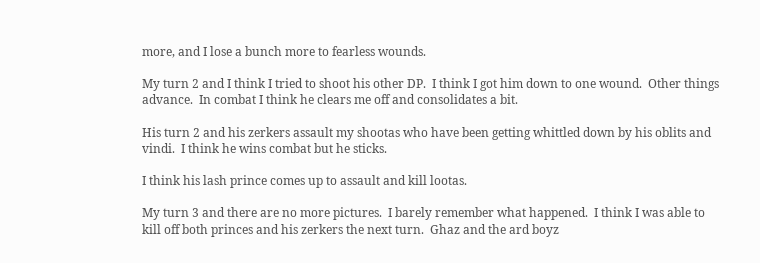more, and I lose a bunch more to fearless wounds.

My turn 2 and I think I tried to shoot his other DP.  I think I got him down to one wound.  Other things advance.  In combat I think he clears me off and consolidates a bit.

His turn 2 and his zerkers assault my shootas who have been getting whittled down by his oblits and vindi.  I think he wins combat but he sticks.

I think his lash prince comes up to assault and kill lootas.

My turn 3 and there are no more pictures.  I barely remember what happened.  I think I was able to kill off both princes and his zerkers the next turn.  Ghaz and the ard boyz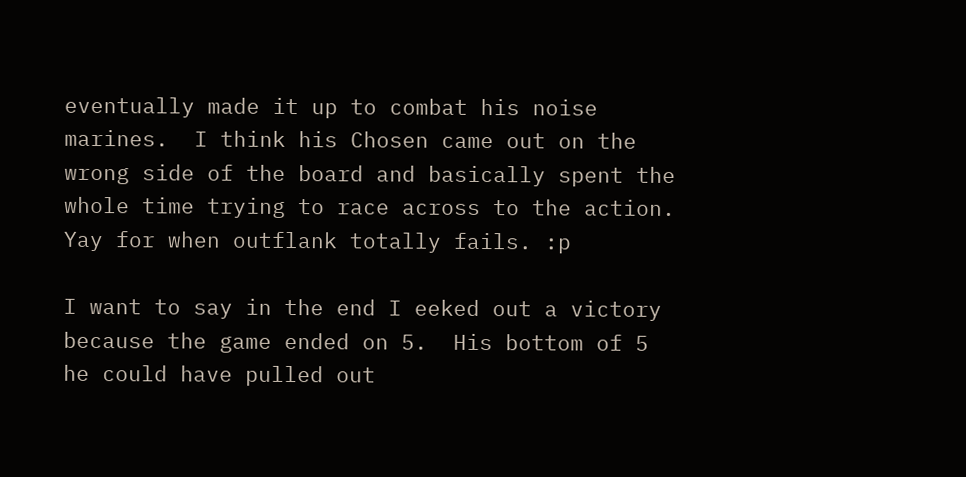eventually made it up to combat his noise marines.  I think his Chosen came out on the wrong side of the board and basically spent the whole time trying to race across to the action.  Yay for when outflank totally fails. :p

I want to say in the end I eeked out a victory because the game ended on 5.  His bottom of 5 he could have pulled out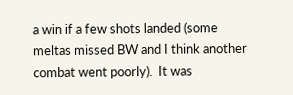a win if a few shots landed (some meltas missed BW and I think another combat went poorly).  It was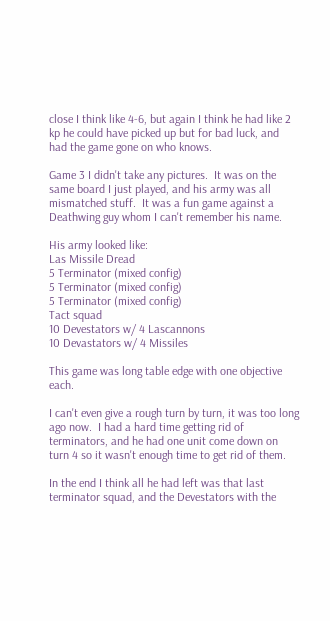close I think like 4-6, but again I think he had like 2 kp he could have picked up but for bad luck, and had the game gone on who knows.

Game 3 I didn't take any pictures.  It was on the same board I just played, and his army was all mismatched stuff.  It was a fun game against a Deathwing guy whom I can't remember his name.

His army looked like:
Las Missile Dread
5 Terminator (mixed config)
5 Terminator (mixed config)
5 Terminator (mixed config)
Tact squad
10 Devestators w/ 4 Lascannons
10 Devastators w/ 4 Missiles

This game was long table edge with one objective each.

I can't even give a rough turn by turn, it was too long ago now.  I had a hard time getting rid of terminators, and he had one unit come down on turn 4 so it wasn't enough time to get rid of them.

In the end I think all he had left was that last terminator squad, and the Devestators with the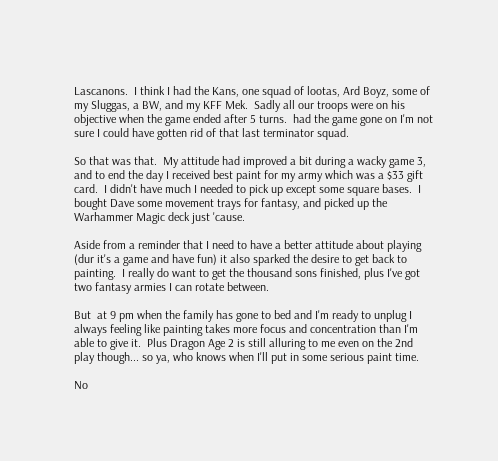Lascanons.  I think I had the Kans, one squad of lootas, Ard Boyz, some of my Sluggas, a BW, and my KFF Mek.  Sadly all our troops were on his objective when the game ended after 5 turns.  had the game gone on I'm not sure I could have gotten rid of that last terminator squad.

So that was that.  My attitude had improved a bit during a wacky game 3, and to end the day I received best paint for my army which was a $33 gift card.  I didn't have much I needed to pick up except some square bases.  I bought Dave some movement trays for fantasy, and picked up the Warhammer Magic deck just 'cause.

Aside from a reminder that I need to have a better attitude about playing (dur it's a game and have fun) it also sparked the desire to get back to painting.  I really do want to get the thousand sons finished, plus I've got two fantasy armies I can rotate between.

But  at 9 pm when the family has gone to bed and I'm ready to unplug I always feeling like painting takes more focus and concentration than I'm able to give it.  Plus Dragon Age 2 is still alluring to me even on the 2nd play though... so ya, who knows when I'll put in some serious paint time.

No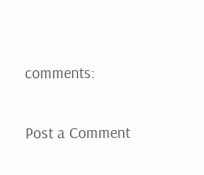comments:

Post a Comment